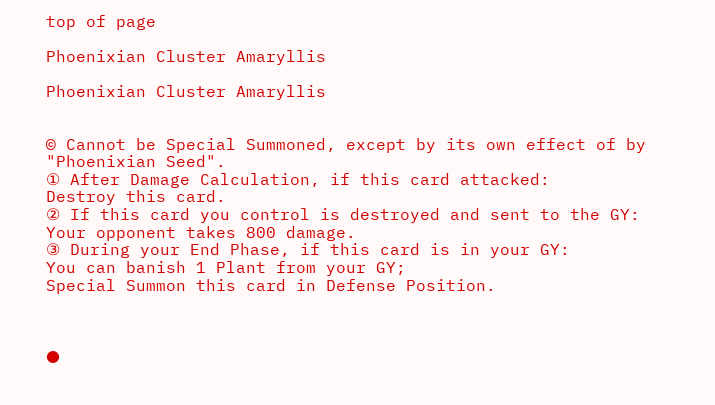top of page

Phoenixian Cluster Amaryllis

Phoenixian Cluster Amaryllis


© Cannot be Special Summoned, except by its own effect of by "Phoenixian Seed".
① After Damage Calculation, if this card attacked:
Destroy this card.
② If this card you control is destroyed and sent to the GY:
Your opponent takes 800 damage.
③ During your End Phase, if this card is in your GY:
You can banish 1 Plant from your GY;
Special Summon this card in Defense Position.



●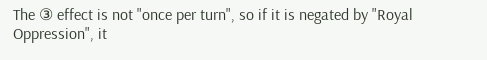The ③ effect is not "once per turn", so if it is negated by "Royal Oppression", it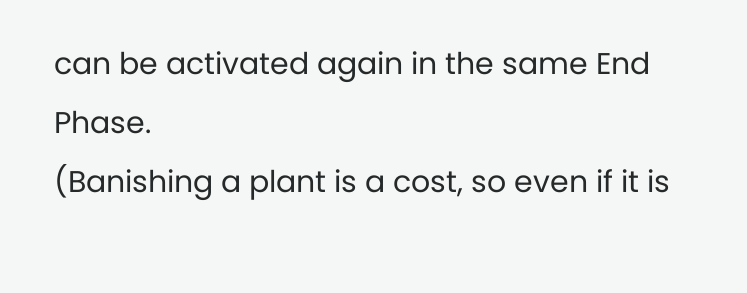can be activated again in the same End Phase.
(Banishing a plant is a cost, so even if it is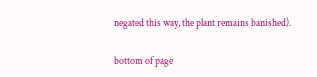negated this way, the plant remains banished).

bottom of page